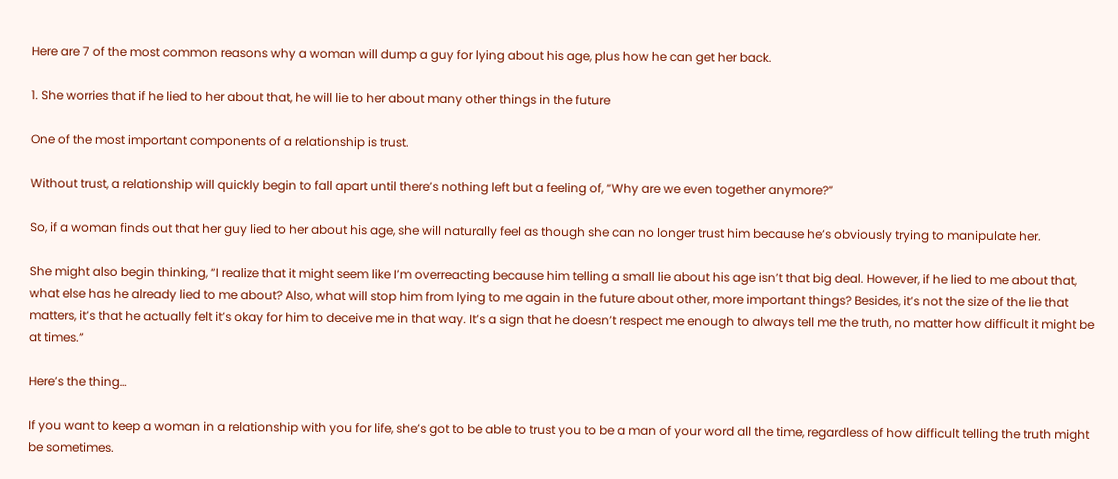Here are 7 of the most common reasons why a woman will dump a guy for lying about his age, plus how he can get her back.

1. She worries that if he lied to her about that, he will lie to her about many other things in the future

One of the most important components of a relationship is trust.

Without trust, a relationship will quickly begin to fall apart until there’s nothing left but a feeling of, “Why are we even together anymore?”

So, if a woman finds out that her guy lied to her about his age, she will naturally feel as though she can no longer trust him because he’s obviously trying to manipulate her.

She might also begin thinking, “I realize that it might seem like I’m overreacting because him telling a small lie about his age isn’t that big deal. However, if he lied to me about that, what else has he already lied to me about? Also, what will stop him from lying to me again in the future about other, more important things? Besides, it’s not the size of the lie that matters, it’s that he actually felt it’s okay for him to deceive me in that way. It’s a sign that he doesn’t respect me enough to always tell me the truth, no matter how difficult it might be at times.”

Here’s the thing…

If you want to keep a woman in a relationship with you for life, she’s got to be able to trust you to be a man of your word all the time, regardless of how difficult telling the truth might be sometimes.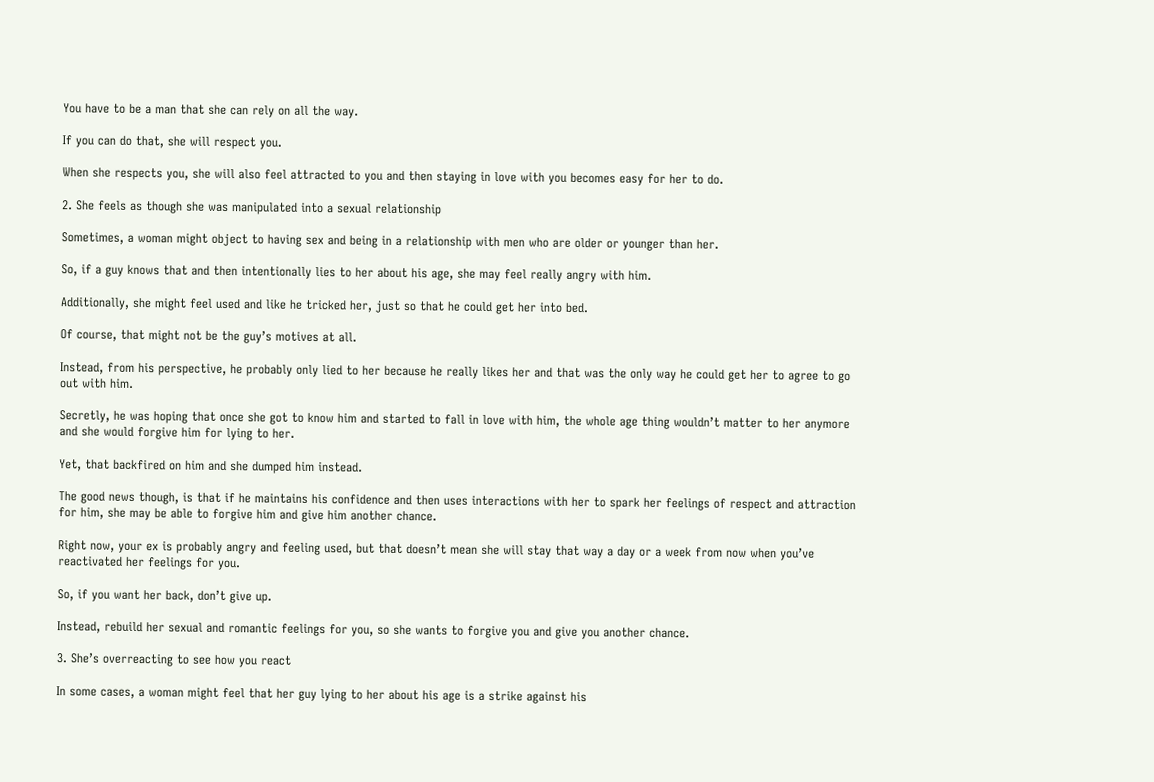You have to be a man that she can rely on all the way.

If you can do that, she will respect you.

When she respects you, she will also feel attracted to you and then staying in love with you becomes easy for her to do.

2. She feels as though she was manipulated into a sexual relationship

Sometimes, a woman might object to having sex and being in a relationship with men who are older or younger than her.

So, if a guy knows that and then intentionally lies to her about his age, she may feel really angry with him.

Additionally, she might feel used and like he tricked her, just so that he could get her into bed.

Of course, that might not be the guy’s motives at all.

Instead, from his perspective, he probably only lied to her because he really likes her and that was the only way he could get her to agree to go out with him.

Secretly, he was hoping that once she got to know him and started to fall in love with him, the whole age thing wouldn’t matter to her anymore and she would forgive him for lying to her.

Yet, that backfired on him and she dumped him instead.

The good news though, is that if he maintains his confidence and then uses interactions with her to spark her feelings of respect and attraction for him, she may be able to forgive him and give him another chance.

Right now, your ex is probably angry and feeling used, but that doesn’t mean she will stay that way a day or a week from now when you’ve reactivated her feelings for you.

So, if you want her back, don’t give up.

Instead, rebuild her sexual and romantic feelings for you, so she wants to forgive you and give you another chance.

3. She’s overreacting to see how you react

In some cases, a woman might feel that her guy lying to her about his age is a strike against his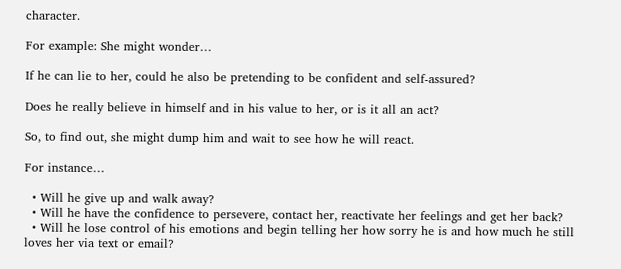character.

For example: She might wonder…

If he can lie to her, could he also be pretending to be confident and self-assured?

Does he really believe in himself and in his value to her, or is it all an act?

So, to find out, she might dump him and wait to see how he will react.

For instance…

  • Will he give up and walk away?
  • Will he have the confidence to persevere, contact her, reactivate her feelings and get her back?
  • Will he lose control of his emotions and begin telling her how sorry he is and how much he still loves her via text or email?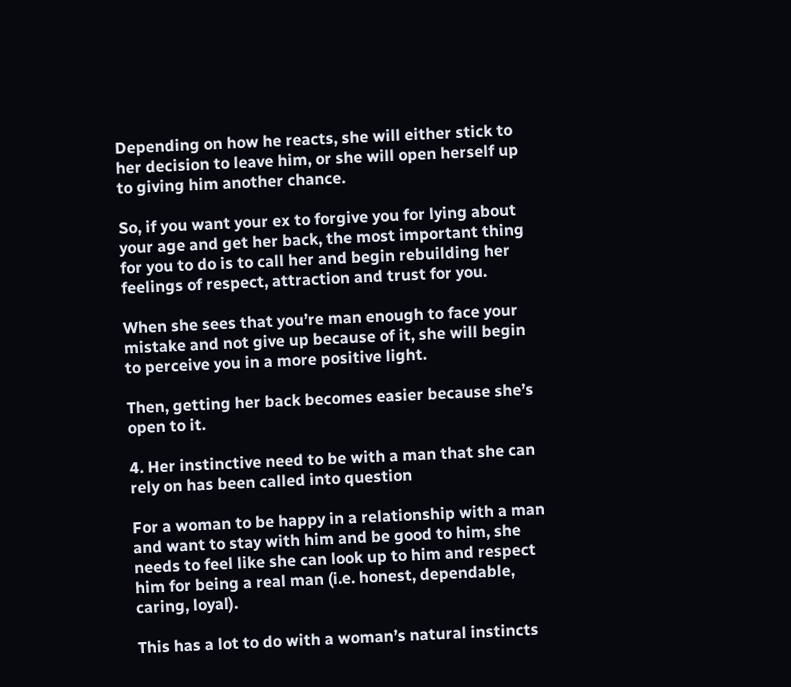Depending on how he reacts, she will either stick to her decision to leave him, or she will open herself up to giving him another chance.

So, if you want your ex to forgive you for lying about your age and get her back, the most important thing for you to do is to call her and begin rebuilding her feelings of respect, attraction and trust for you.

When she sees that you’re man enough to face your mistake and not give up because of it, she will begin to perceive you in a more positive light.

Then, getting her back becomes easier because she’s open to it.

4. Her instinctive need to be with a man that she can rely on has been called into question

For a woman to be happy in a relationship with a man and want to stay with him and be good to him, she needs to feel like she can look up to him and respect him for being a real man (i.e. honest, dependable, caring, loyal).

This has a lot to do with a woman’s natural instincts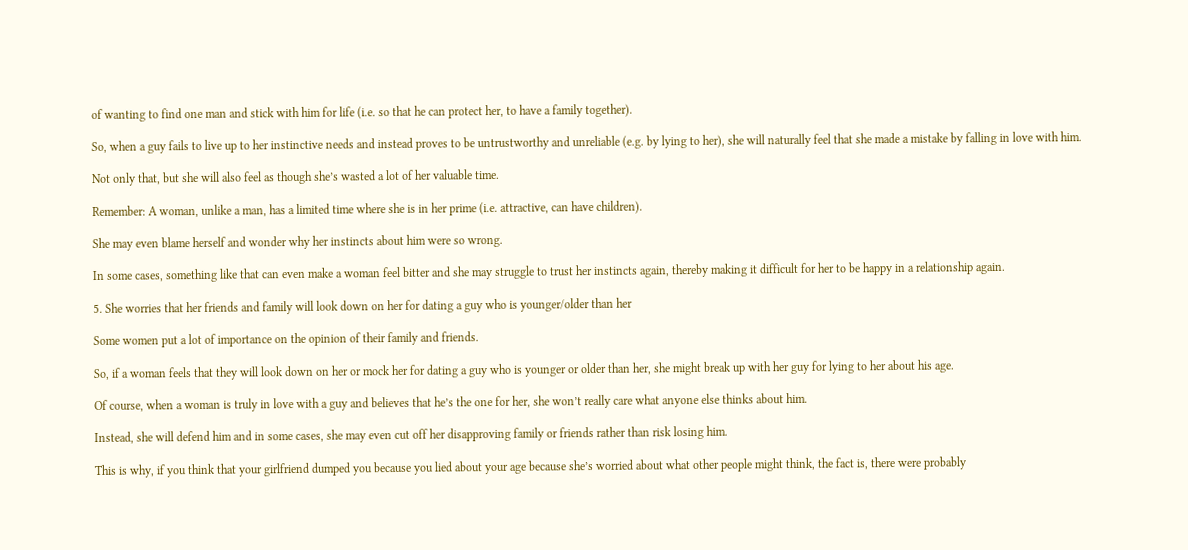of wanting to find one man and stick with him for life (i.e. so that he can protect her, to have a family together).

So, when a guy fails to live up to her instinctive needs and instead proves to be untrustworthy and unreliable (e.g. by lying to her), she will naturally feel that she made a mistake by falling in love with him.

Not only that, but she will also feel as though she’s wasted a lot of her valuable time.

Remember: A woman, unlike a man, has a limited time where she is in her prime (i.e. attractive, can have children).

She may even blame herself and wonder why her instincts about him were so wrong.

In some cases, something like that can even make a woman feel bitter and she may struggle to trust her instincts again, thereby making it difficult for her to be happy in a relationship again.

5. She worries that her friends and family will look down on her for dating a guy who is younger/older than her

Some women put a lot of importance on the opinion of their family and friends.

So, if a woman feels that they will look down on her or mock her for dating a guy who is younger or older than her, she might break up with her guy for lying to her about his age.

Of course, when a woman is truly in love with a guy and believes that he’s the one for her, she won’t really care what anyone else thinks about him.

Instead, she will defend him and in some cases, she may even cut off her disapproving family or friends rather than risk losing him.

This is why, if you think that your girlfriend dumped you because you lied about your age because she’s worried about what other people might think, the fact is, there were probably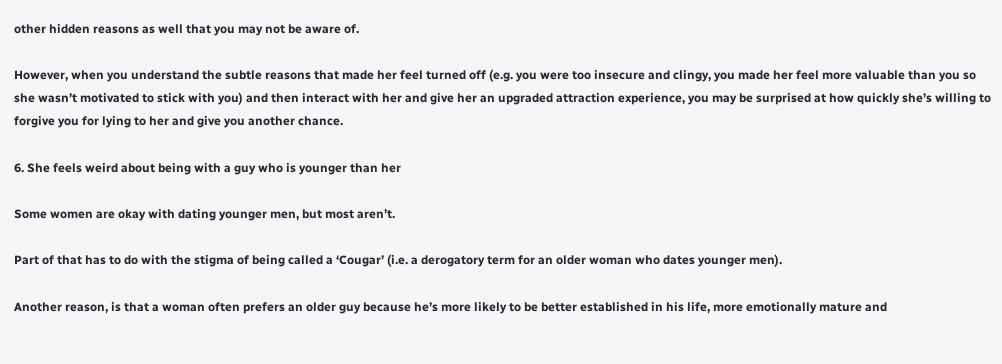other hidden reasons as well that you may not be aware of.

However, when you understand the subtle reasons that made her feel turned off (e.g. you were too insecure and clingy, you made her feel more valuable than you so she wasn’t motivated to stick with you) and then interact with her and give her an upgraded attraction experience, you may be surprised at how quickly she’s willing to forgive you for lying to her and give you another chance.

6. She feels weird about being with a guy who is younger than her

Some women are okay with dating younger men, but most aren’t.

Part of that has to do with the stigma of being called a ‘Cougar’ (i.e. a derogatory term for an older woman who dates younger men).

Another reason, is that a woman often prefers an older guy because he’s more likely to be better established in his life, more emotionally mature and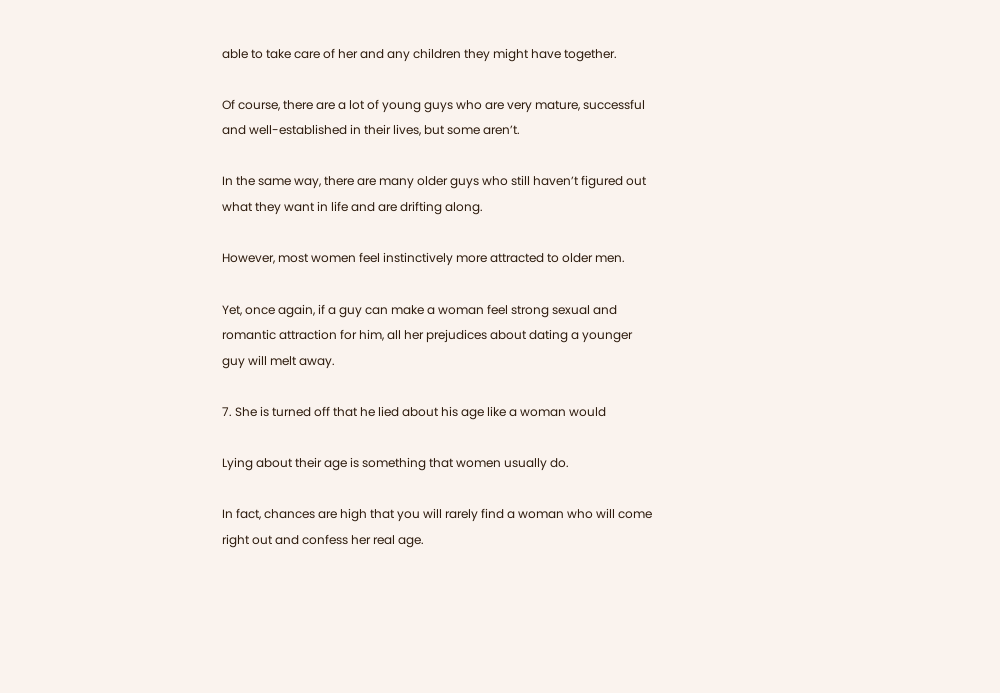able to take care of her and any children they might have together.

Of course, there are a lot of young guys who are very mature, successful and well-established in their lives, but some aren’t.

In the same way, there are many older guys who still haven’t figured out what they want in life and are drifting along.

However, most women feel instinctively more attracted to older men.

Yet, once again, if a guy can make a woman feel strong sexual and romantic attraction for him, all her prejudices about dating a younger guy will melt away.

7. She is turned off that he lied about his age like a woman would

Lying about their age is something that women usually do.

In fact, chances are high that you will rarely find a woman who will come right out and confess her real age.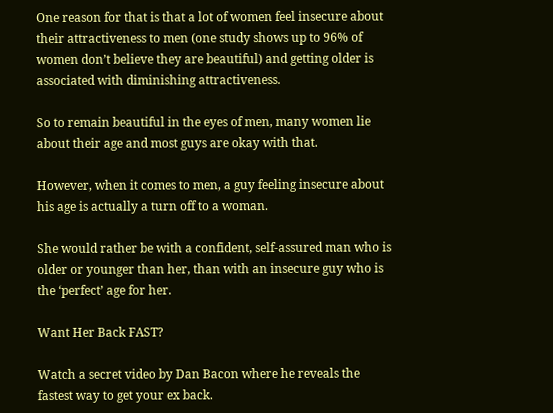One reason for that is that a lot of women feel insecure about their attractiveness to men (one study shows up to 96% of women don’t believe they are beautiful) and getting older is associated with diminishing attractiveness.

So to remain beautiful in the eyes of men, many women lie about their age and most guys are okay with that.

However, when it comes to men, a guy feeling insecure about his age is actually a turn off to a woman.

She would rather be with a confident, self-assured man who is older or younger than her, than with an insecure guy who is the ‘perfect’ age for her.

Want Her Back FAST?

Watch a secret video by Dan Bacon where he reveals the fastest way to get your ex back.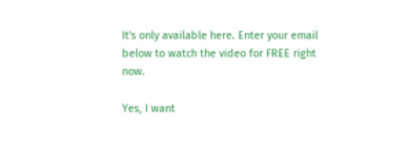It's only available here. Enter your email below to watch the video for FREE right now.

Yes, I want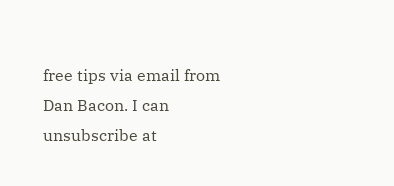free tips via email from Dan Bacon. I can unsubscribe at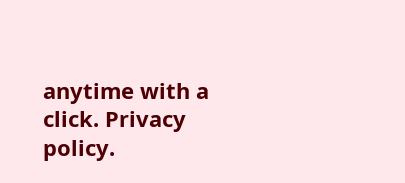anytime with a click. Privacy policy.